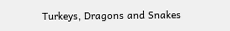Turkeys, Dragons and Snakes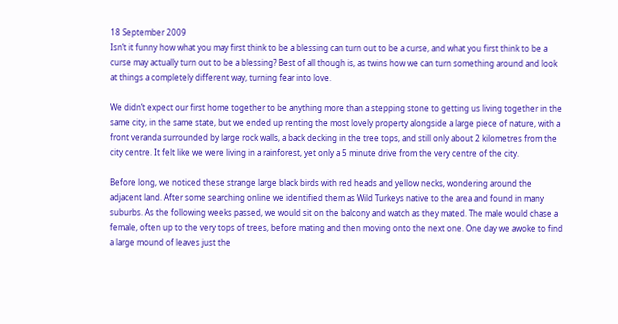18 September 2009
Isn’t it funny how what you may first think to be a blessing can turn out to be a curse, and what you first think to be a curse may actually turn out to be a blessing? Best of all though is, as twins how we can turn something around and look at things a completely different way, turning fear into love.

We didn’t expect our first home together to be anything more than a stepping stone to getting us living together in the same city, in the same state, but we ended up renting the most lovely property alongside a large piece of nature, with a front veranda surrounded by large rock walls, a back decking in the tree tops, and still only about 2 kilometres from the city centre. It felt like we were living in a rainforest, yet only a 5 minute drive from the very centre of the city.

Before long, we noticed these strange large black birds with red heads and yellow necks, wondering around the adjacent land. After some searching online we identified them as Wild Turkeys native to the area and found in many suburbs. As the following weeks passed, we would sit on the balcony and watch as they mated. The male would chase a female, often up to the very tops of trees, before mating and then moving onto the next one. One day we awoke to find a large mound of leaves just the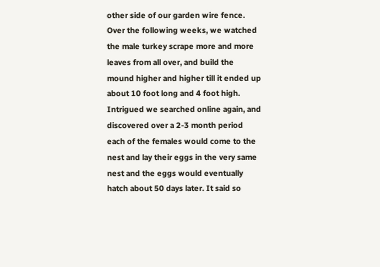other side of our garden wire fence. Over the following weeks, we watched the male turkey scrape more and more leaves from all over, and build the mound higher and higher till it ended up about 10 foot long and 4 foot high. Intrigued we searched online again, and discovered over a 2-3 month period each of the females would come to the nest and lay their eggs in the very same nest and the eggs would eventually hatch about 50 days later. It said so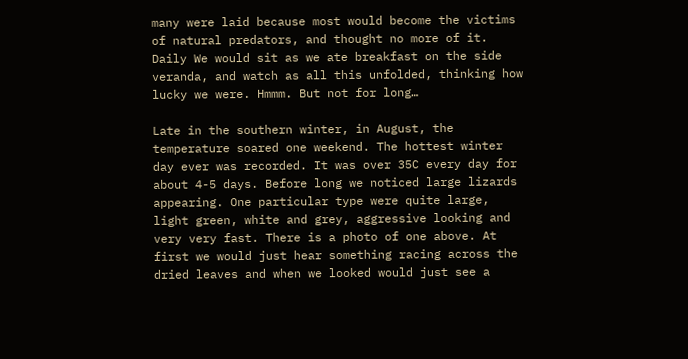many were laid because most would become the victims of natural predators, and thought no more of it. Daily We would sit as we ate breakfast on the side veranda, and watch as all this unfolded, thinking how lucky we were. Hmmm. But not for long…

Late in the southern winter, in August, the temperature soared one weekend. The hottest winter day ever was recorded. It was over 35C every day for about 4-5 days. Before long we noticed large lizards appearing. One particular type were quite large, light green, white and grey, aggressive looking and very very fast. There is a photo of one above. At first we would just hear something racing across the dried leaves and when we looked would just see a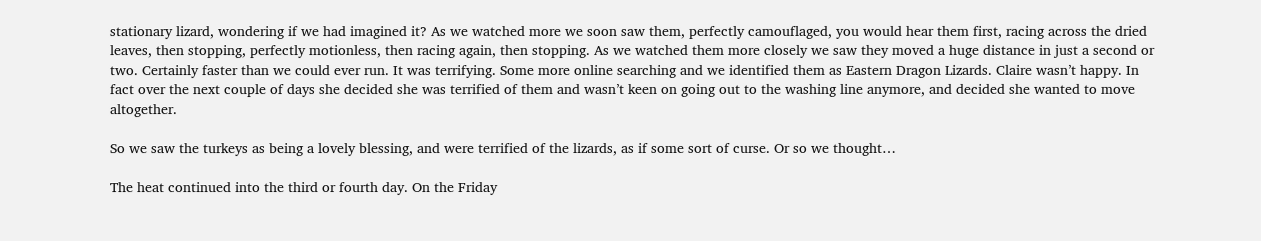stationary lizard, wondering if we had imagined it? As we watched more we soon saw them, perfectly camouflaged, you would hear them first, racing across the dried leaves, then stopping, perfectly motionless, then racing again, then stopping. As we watched them more closely we saw they moved a huge distance in just a second or two. Certainly faster than we could ever run. It was terrifying. Some more online searching and we identified them as Eastern Dragon Lizards. Claire wasn’t happy. In fact over the next couple of days she decided she was terrified of them and wasn’t keen on going out to the washing line anymore, and decided she wanted to move altogether.

So we saw the turkeys as being a lovely blessing, and were terrified of the lizards, as if some sort of curse. Or so we thought…

The heat continued into the third or fourth day. On the Friday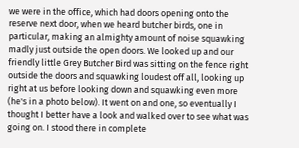we were in the office, which had doors opening onto the reserve next door, when we heard butcher birds, one in particular, making an almighty amount of noise squawking madly just outside the open doors. We looked up and our friendly little Grey Butcher Bird was sitting on the fence right outside the doors and squawking loudest off all, looking up right at us before looking down and squawking even more (he's in a photo below). It went on and one, so eventually I thought I better have a look and walked over to see what was going on. I stood there in complete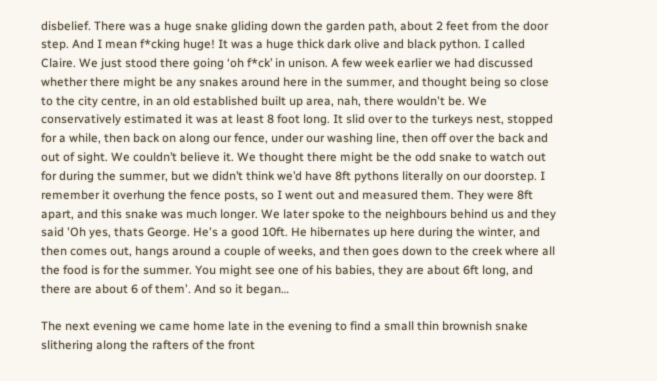disbelief. There was a huge snake gliding down the garden path, about 2 feet from the door step. And I mean f*cking huge! It was a huge thick dark olive and black python. I called Claire. We just stood there going ‘oh f*ck’ in unison. A few week earlier we had discussed whether there might be any snakes around here in the summer, and thought being so close to the city centre, in an old established built up area, nah, there wouldn't be. We conservatively estimated it was at least 8 foot long. It slid over to the turkeys nest, stopped for a while, then back on along our fence, under our washing line, then off over the back and out of sight. We couldn’t believe it. We thought there might be the odd snake to watch out for during the summer, but we didn’t think we’d have 8ft pythons literally on our doorstep. I remember it overhung the fence posts, so I went out and measured them. They were 8ft apart, and this snake was much longer. We later spoke to the neighbours behind us and they said 'Oh yes, thats George. He's a good 10ft. He hibernates up here during the winter, and then comes out, hangs around a couple of weeks, and then goes down to the creek where all the food is for the summer. You might see one of his babies, they are about 6ft long, and there are about 6 of them'. And so it began…

The next evening we came home late in the evening to find a small thin brownish snake slithering along the rafters of the front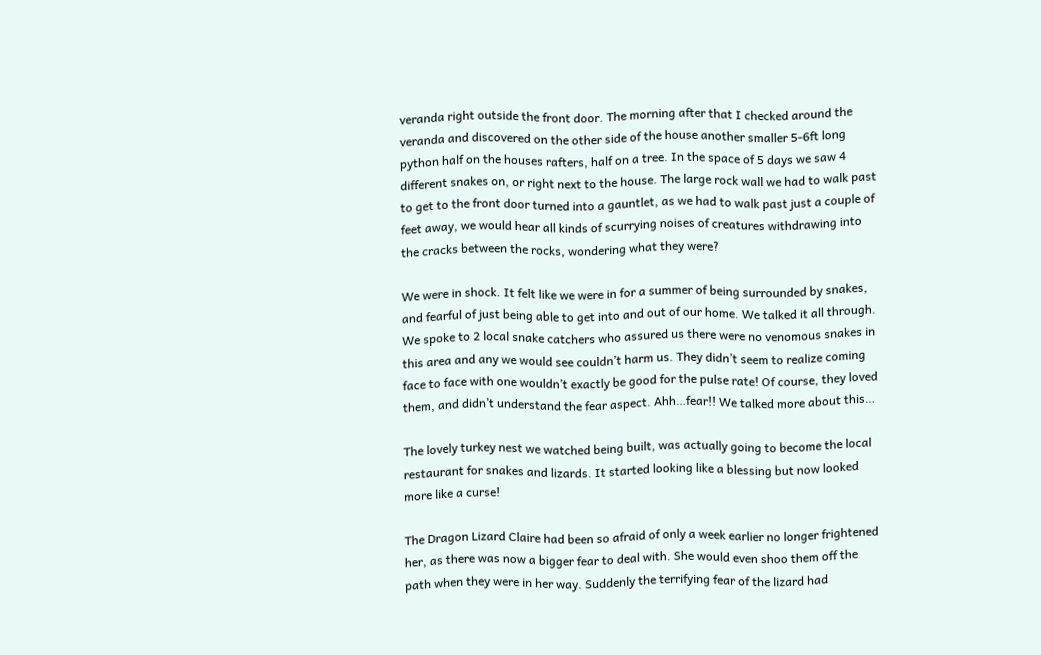veranda right outside the front door. The morning after that I checked around the veranda and discovered on the other side of the house another smaller 5-6ft long python half on the houses rafters, half on a tree. In the space of 5 days we saw 4 different snakes on, or right next to the house. The large rock wall we had to walk past to get to the front door turned into a gauntlet, as we had to walk past just a couple of feet away, we would hear all kinds of scurrying noises of creatures withdrawing into the cracks between the rocks, wondering what they were?

We were in shock. It felt like we were in for a summer of being surrounded by snakes, and fearful of just being able to get into and out of our home. We talked it all through. We spoke to 2 local snake catchers who assured us there were no venomous snakes in this area and any we would see couldn’t harm us. They didn’t seem to realize coming face to face with one wouldn’t exactly be good for the pulse rate! Of course, they loved them, and didn’t understand the fear aspect. Ahh…fear!! We talked more about this…

The lovely turkey nest we watched being built, was actually going to become the local restaurant for snakes and lizards. It started looking like a blessing but now looked more like a curse!

The Dragon Lizard Claire had been so afraid of only a week earlier no longer frightened her, as there was now a bigger fear to deal with. She would even shoo them off the path when they were in her way. Suddenly the terrifying fear of the lizard had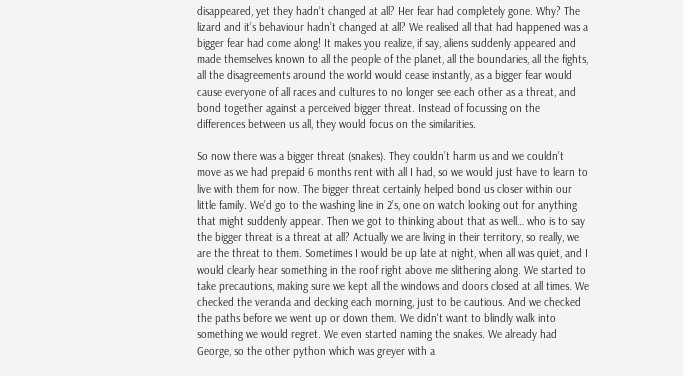disappeared, yet they hadn’t changed at all? Her fear had completely gone. Why? The lizard and it’s behaviour hadn’t changed at all? We realised all that had happened was a bigger fear had come along! It makes you realize, if say, aliens suddenly appeared and made themselves known to all the people of the planet, all the boundaries, all the fights, all the disagreements around the world would cease instantly, as a bigger fear would cause everyone of all races and cultures to no longer see each other as a threat, and bond together against a perceived bigger threat. Instead of focussing on the differences between us all, they would focus on the similarities.

So now there was a bigger threat (snakes). They couldn’t harm us and we couldn’t move as we had prepaid 6 months rent with all I had, so we would just have to learn to live with them for now. The bigger threat certainly helped bond us closer within our little family. We’d go to the washing line in 2’s, one on watch looking out for anything that might suddenly appear. Then we got to thinking about that as well… who is to say the bigger threat is a threat at all? Actually we are living in their territory, so really, we are the threat to them. Sometimes I would be up late at night, when all was quiet, and I would clearly hear something in the roof right above me slithering along. We started to take precautions, making sure we kept all the windows and doors closed at all times. We checked the veranda and decking each morning, just to be cautious. And we checked the paths before we went up or down them. We didn't want to blindly walk into something we would regret. We even started naming the snakes. We already had George, so the other python which was greyer with a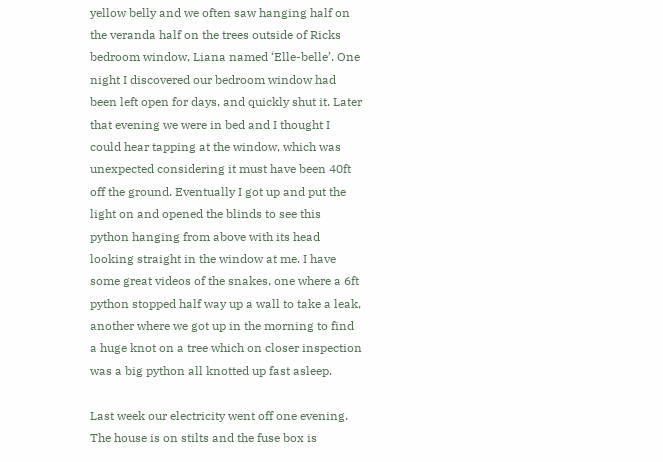yellow belly and we often saw hanging half on the veranda half on the trees outside of Ricks bedroom window, Liana named ‘Elle-belle’. One night I discovered our bedroom window had been left open for days, and quickly shut it. Later that evening we were in bed and I thought I could hear tapping at the window, which was unexpected considering it must have been 40ft off the ground. Eventually I got up and put the light on and opened the blinds to see this python hanging from above with its head looking straight in the window at me. I have some great videos of the snakes, one where a 6ft python stopped half way up a wall to take a leak, another where we got up in the morning to find a huge knot on a tree which on closer inspection was a big python all knotted up fast asleep.

Last week our electricity went off one evening. The house is on stilts and the fuse box is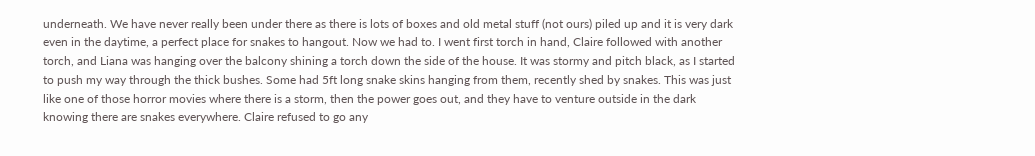underneath. We have never really been under there as there is lots of boxes and old metal stuff (not ours) piled up and it is very dark even in the daytime, a perfect place for snakes to hangout. Now we had to. I went first torch in hand, Claire followed with another torch, and Liana was hanging over the balcony shining a torch down the side of the house. It was stormy and pitch black, as I started to push my way through the thick bushes. Some had 5ft long snake skins hanging from them, recently shed by snakes. This was just like one of those horror movies where there is a storm, then the power goes out, and they have to venture outside in the dark knowing there are snakes everywhere. Claire refused to go any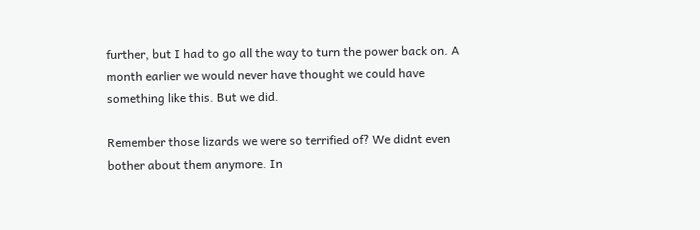further, but I had to go all the way to turn the power back on. A month earlier we would never have thought we could have something like this. But we did.

Remember those lizards we were so terrified of? We didnt even bother about them anymore. In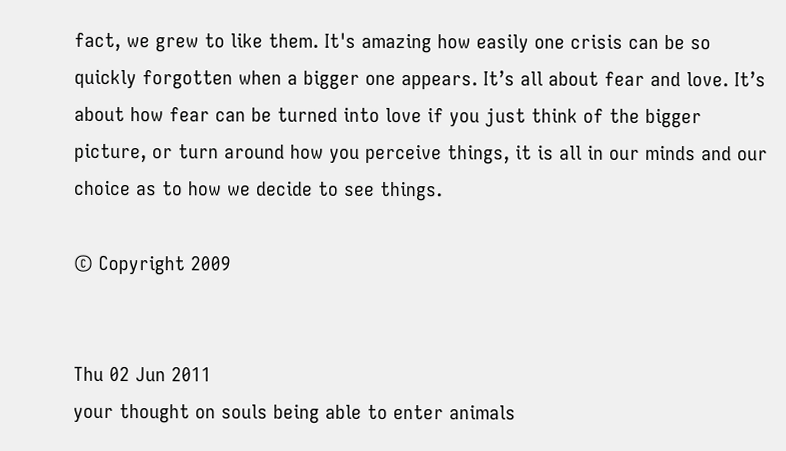fact, we grew to like them. It's amazing how easily one crisis can be so quickly forgotten when a bigger one appears. It’s all about fear and love. It’s about how fear can be turned into love if you just think of the bigger picture, or turn around how you perceive things, it is all in our minds and our choice as to how we decide to see things.

© Copyright 2009


Thu 02 Jun 2011
your thought on souls being able to enter animals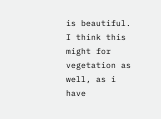is beautiful. I think this might for vegetation as well, as i have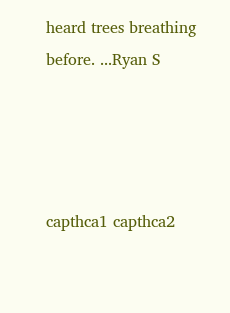heard trees breathing before. ...Ryan S




capthca1 capthca2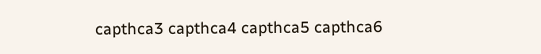capthca3 capthca4 capthca5 capthca6